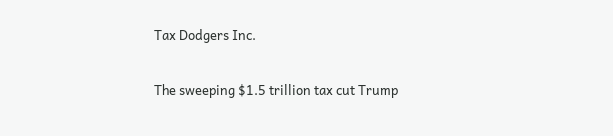Tax Dodgers Inc.

The sweeping $1.5 trillion tax cut Trump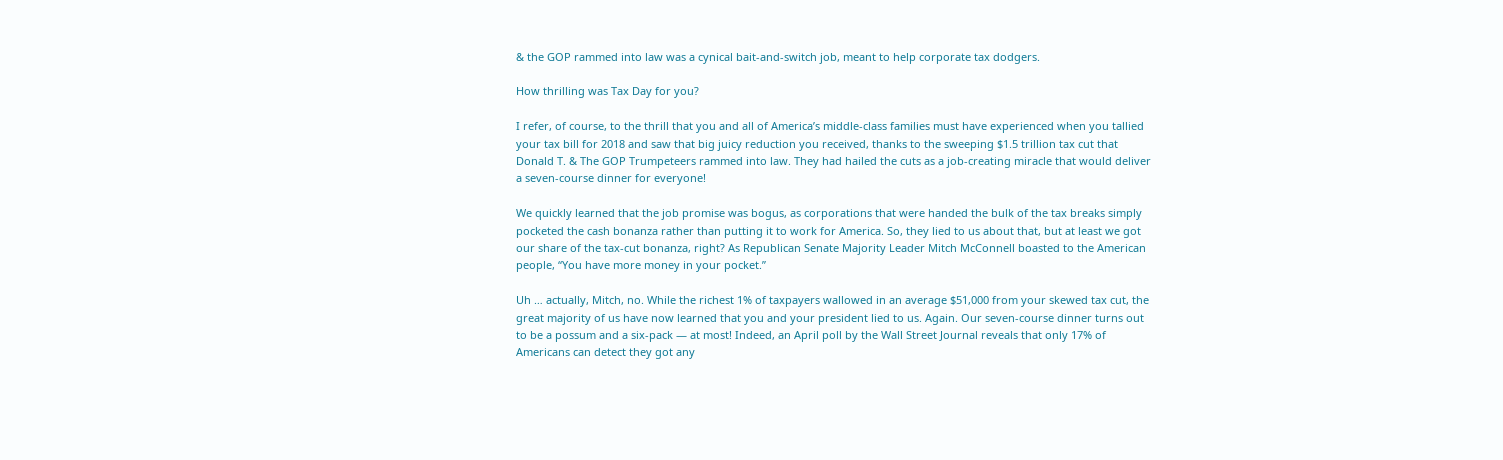& the GOP rammed into law was a cynical bait-and-switch job, meant to help corporate tax dodgers.

How thrilling was Tax Day for you?

I refer, of course, to the thrill that you and all of America’s middle-class families must have experienced when you tallied your tax bill for 2018 and saw that big juicy reduction you received, thanks to the sweeping $1.5 trillion tax cut that Donald T. & The GOP Trumpeteers rammed into law. They had hailed the cuts as a job-creating miracle that would deliver a seven-course dinner for everyone!

We quickly learned that the job promise was bogus, as corporations that were handed the bulk of the tax breaks simply pocketed the cash bonanza rather than putting it to work for America. So, they lied to us about that, but at least we got our share of the tax-cut bonanza, right? As Republican Senate Majority Leader Mitch McConnell boasted to the American people, “You have more money in your pocket.”

Uh … actually, Mitch, no. While the richest 1% of taxpayers wallowed in an average $51,000 from your skewed tax cut, the great majority of us have now learned that you and your president lied to us. Again. Our seven-course dinner turns out to be a possum and a six-pack — at most! Indeed, an April poll by the Wall Street Journal reveals that only 17% of Americans can detect they got any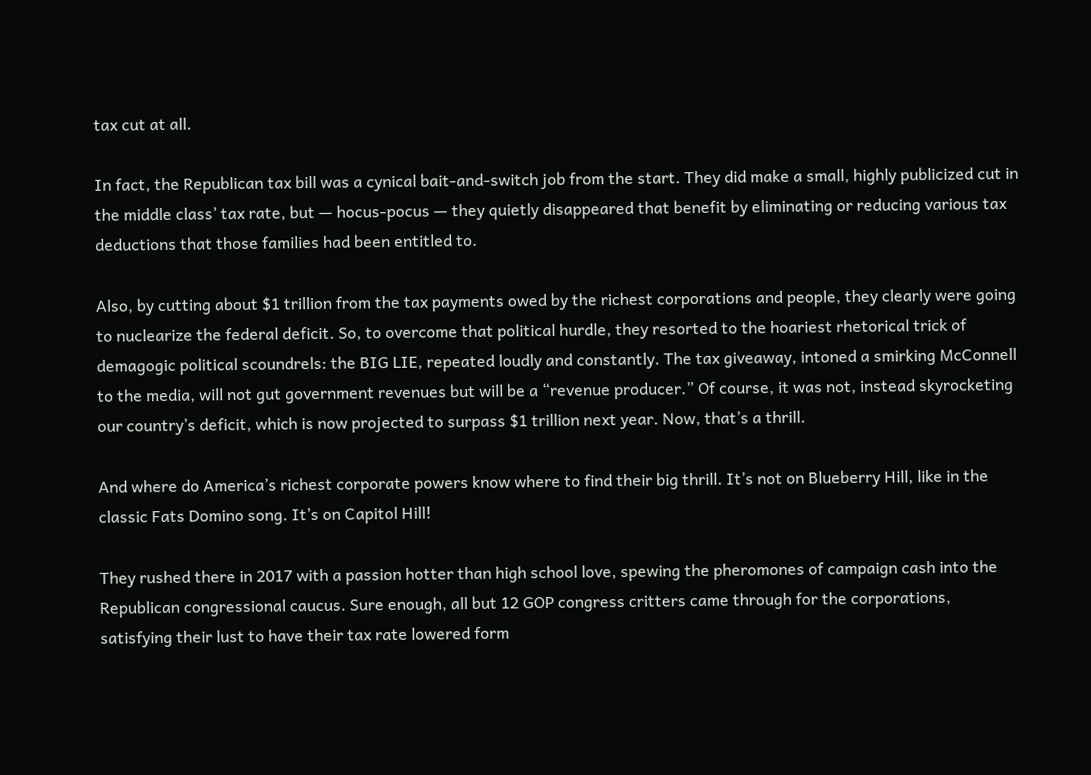tax cut at all.

In fact, the Republican tax bill was a cynical bait-and-switch job from the start. They did make a small, highly publicized cut in the middle class’ tax rate, but — hocus-pocus — they quietly disappeared that benefit by eliminating or reducing various tax deductions that those families had been entitled to.

Also, by cutting about $1 trillion from the tax payments owed by the richest corporations and people, they clearly were going to nuclearize the federal deficit. So, to overcome that political hurdle, they resorted to the hoariest rhetorical trick of demagogic political scoundrels: the BIG LIE, repeated loudly and constantly. The tax giveaway, intoned a smirking McConnell to the media, will not gut government revenues but will be a “revenue producer.” Of course, it was not, instead skyrocketing our country’s deficit, which is now projected to surpass $1 trillion next year. Now, that’s a thrill.

And where do America’s richest corporate powers know where to find their big thrill. It’s not on Blueberry Hill, like in the classic Fats Domino song. It’s on Capitol Hill!

They rushed there in 2017 with a passion hotter than high school love, spewing the pheromones of campaign cash into the Republican congressional caucus. Sure enough, all but 12 GOP congress critters came through for the corporations, satisfying their lust to have their tax rate lowered form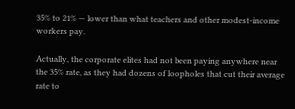35% to 21% — lower than what teachers and other modest-income workers pay.

Actually, the corporate elites had not been paying anywhere near the 35% rate, as they had dozens of loopholes that cut their average rate to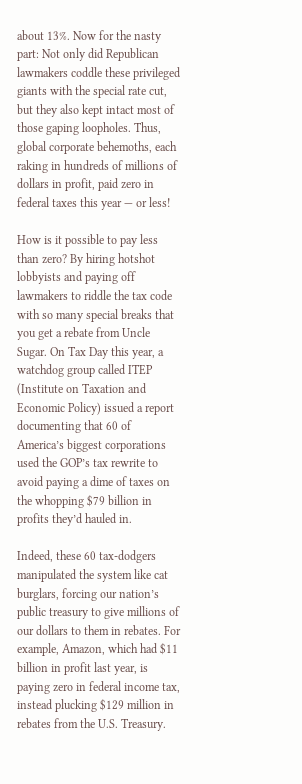about 13%. Now for the nasty part: Not only did Republican lawmakers coddle these privileged giants with the special rate cut, but they also kept intact most of those gaping loopholes. Thus, global corporate behemoths, each raking in hundreds of millions of dollars in profit, paid zero in federal taxes this year — or less!

How is it possible to pay less than zero? By hiring hotshot lobbyists and paying off lawmakers to riddle the tax code with so many special breaks that you get a rebate from Uncle Sugar. On Tax Day this year, a watchdog group called ITEP (Institute on Taxation and Economic Policy) issued a report documenting that 60 of America’s biggest corporations used the GOP’s tax rewrite to avoid paying a dime of taxes on the whopping $79 billion in profits they’d hauled in.

Indeed, these 60 tax-dodgers manipulated the system like cat burglars, forcing our nation’s public treasury to give millions of our dollars to them in rebates. For example, Amazon, which had $11 billion in profit last year, is paying zero in federal income tax, instead plucking $129 million in rebates from the U.S. Treasury.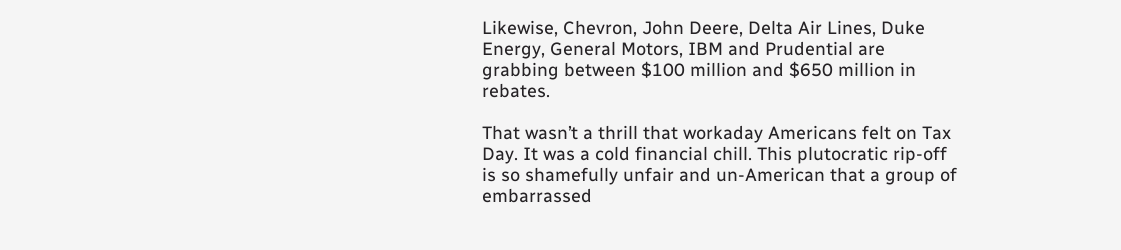Likewise, Chevron, John Deere, Delta Air Lines, Duke Energy, General Motors, IBM and Prudential are grabbing between $100 million and $650 million in rebates.

That wasn’t a thrill that workaday Americans felt on Tax Day. It was a cold financial chill. This plutocratic rip-off is so shamefully unfair and un-American that a group of embarrassed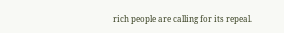rich people are calling for its repeal.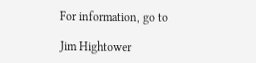For information, go to

Jim Hightower